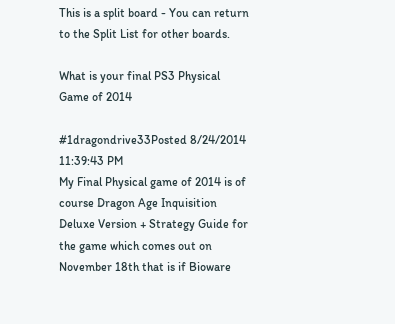This is a split board - You can return to the Split List for other boards.

What is your final PS3 Physical Game of 2014

#1dragondrive33Posted 8/24/2014 11:39:43 PM
My Final Physical game of 2014 is of course Dragon Age Inquisition Deluxe Version + Strategy Guide for the game which comes out on November 18th that is if Bioware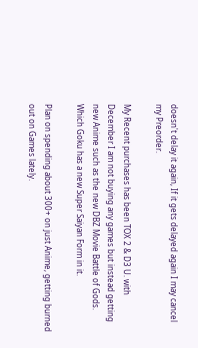doesn't delay it again, If it gets delayed again I may cancel my Preorder.

My Recent purchases has been TOX 2 & D3 U. with December I am not buying any games but instead getting new Anime such as the new DBZ Movie Battle of Gods. Which Goku has a new Super Saiyan Form in it.

Plan on spending about 300+ on just Anime, getting burned out on Games lately.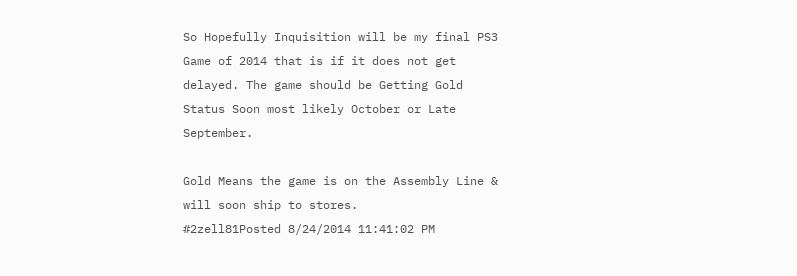So Hopefully Inquisition will be my final PS3 Game of 2014 that is if it does not get delayed. The game should be Getting Gold Status Soon most likely October or Late September.

Gold Means the game is on the Assembly Line & will soon ship to stores.
#2zell81Posted 8/24/2014 11:41:02 PM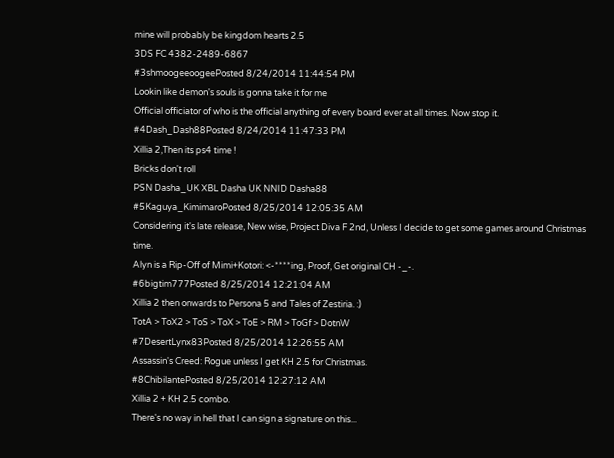mine will probably be kingdom hearts 2.5
3DS FC 4382-2489-6867
#3shmoogeeoogeePosted 8/24/2014 11:44:54 PM
Lookin like demon's souls is gonna take it for me
Official officiator of who is the official anything of every board ever at all times. Now stop it.
#4Dash_Dash88Posted 8/24/2014 11:47:33 PM
Xillia 2,Then its ps4 time !
Bricks don't roll
PSN Dasha_UK XBL Dasha UK NNID Dasha88
#5Kaguya_KimimaroPosted 8/25/2014 12:05:35 AM
Considering it's late release, New wise, Project Diva F 2nd, Unless I decide to get some games around Christmas time.
Alyn is a Rip-Off of Mimi+Kotori: <-****ing, Proof, Get original CH -_-.
#6bigtim777Posted 8/25/2014 12:21:04 AM
Xillia 2 then onwards to Persona 5 and Tales of Zestiria. :)
TotA > ToX2 > ToS > ToX > ToE > RM > ToGf > DotnW
#7DesertLynx83Posted 8/25/2014 12:26:55 AM
Assassin's Creed: Rogue unless I get KH 2.5 for Christmas.
#8ChibilantePosted 8/25/2014 12:27:12 AM
Xillia 2 + KH 2.5 combo.
There's no way in hell that I can sign a signature on this...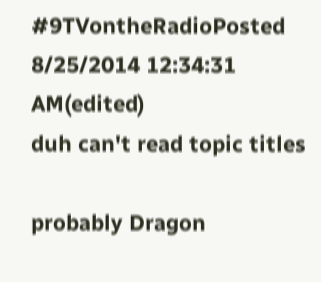#9TVontheRadioPosted 8/25/2014 12:34:31 AM(edited)
duh can't read topic titles

probably Dragon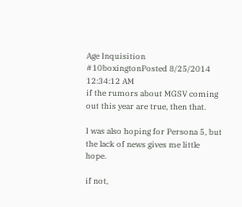Age Inquisition
#10boxingtonPosted 8/25/2014 12:34:12 AM
if the rumors about MGSV coming out this year are true, then that.

I was also hoping for Persona 5, but the lack of news gives me little hope.

if not,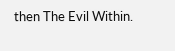then The Evil Within.